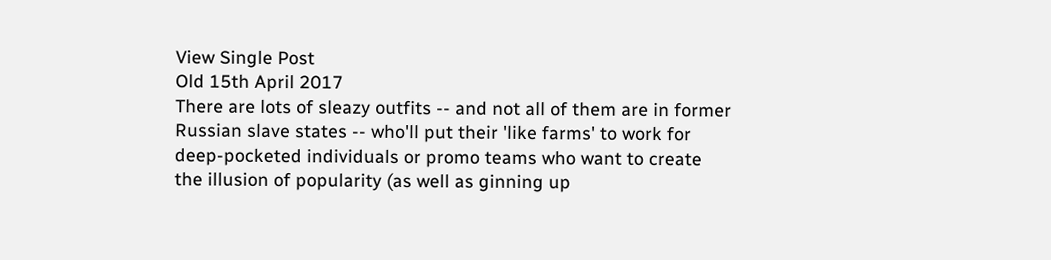View Single Post
Old 15th April 2017
There are lots of sleazy outfits -- and not all of them are in former Russian slave states -- who'll put their 'like farms' to work for deep-pocketed individuals or promo teams who want to create the illusion of popularity (as well as ginning up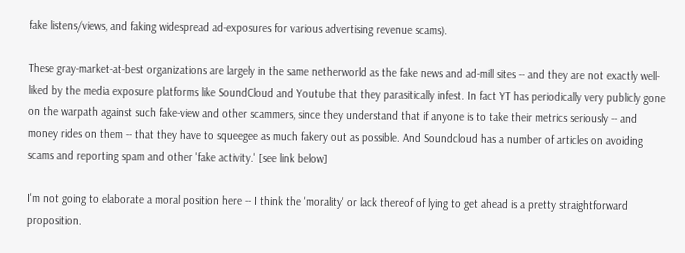fake listens/views, and faking widespread ad-exposures for various advertising revenue scams).

These gray-market-at-best organizations are largely in the same netherworld as the fake news and ad-mill sites -- and they are not exactly well-liked by the media exposure platforms like SoundCloud and Youtube that they parasitically infest. In fact YT has periodically very publicly gone on the warpath against such fake-view and other scammers, since they understand that if anyone is to take their metrics seriously -- and money rides on them -- that they have to squeegee as much fakery out as possible. And Soundcloud has a number of articles on avoiding scams and reporting spam and other 'fake activity.' [see link below]

I'm not going to elaborate a moral position here -- I think the 'morality' or lack thereof of lying to get ahead is a pretty straightforward proposition.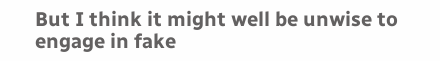But I think it might well be unwise to engage in fake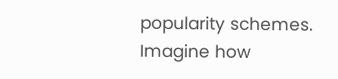popularity schemes. Imagine how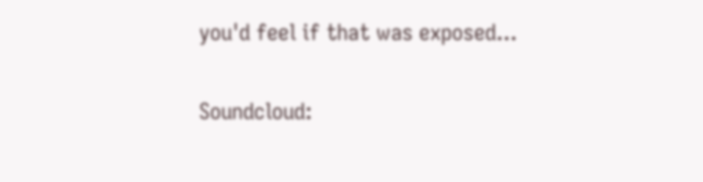you'd feel if that was exposed...

Soundcloud: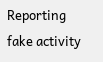Reporting fake activity